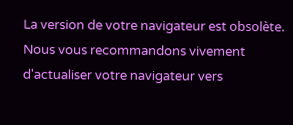La version de votre navigateur est obsolète. Nous vous recommandons vivement d'actualiser votre navigateur vers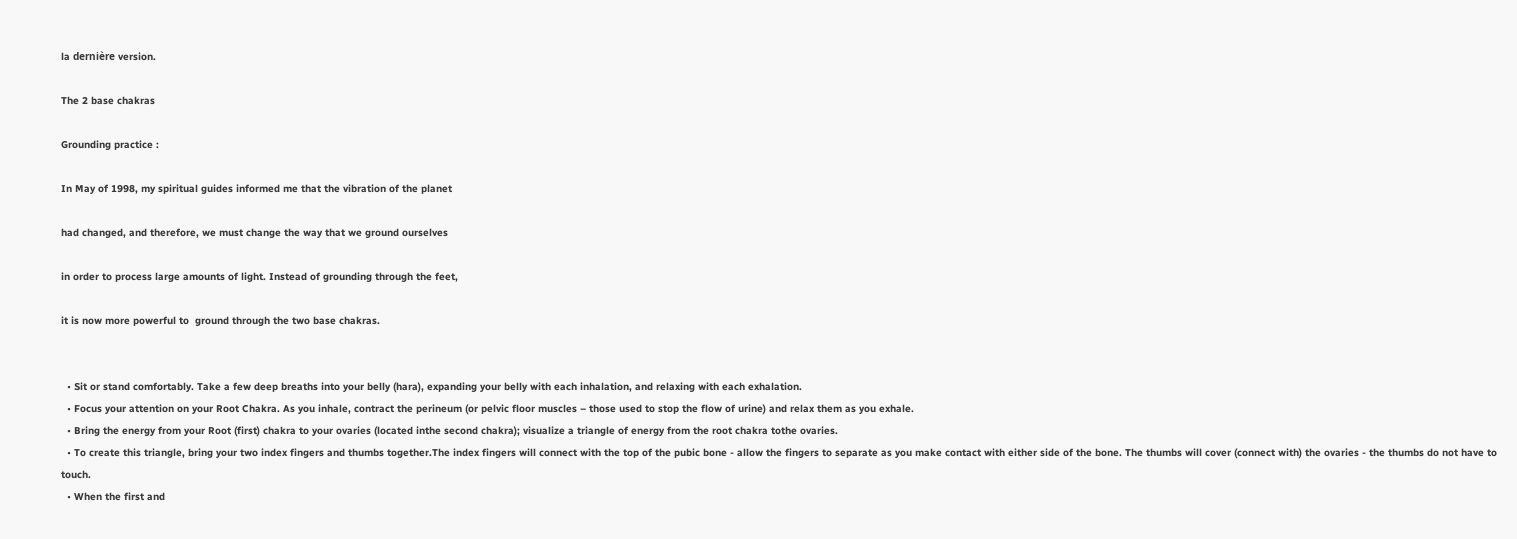la dernière version.

The 2 base chakras

Grounding practice :

In May of 1998, my spiritual guides informed me that the vibration of the planet

had changed, and therefore, we must change the way that we ground ourselves

in order to process large amounts of light. Instead of grounding through the feet,

it is now more powerful to  ground through the two base chakras.


  • Sit or stand comfortably. Take a few deep breaths into your belly (hara), expanding your belly with each inhalation, and relaxing with each exhalation.
  • Focus your attention on your Root Chakra. As you inhale, contract the perineum (or pelvic floor muscles – those used to stop the flow of urine) and relax them as you exhale.
  • Bring the energy from your Root (first) chakra to your ovaries (located inthe second chakra); visualize a triangle of energy from the root chakra tothe ovaries.
  • To create this triangle, bring your two index fingers and thumbs together.The index fingers will connect with the top of the pubic bone - allow the fingers to separate as you make contact with either side of the bone. The thumbs will cover (connect with) the ovaries - the thumbs do not have to touch.
  • When the first and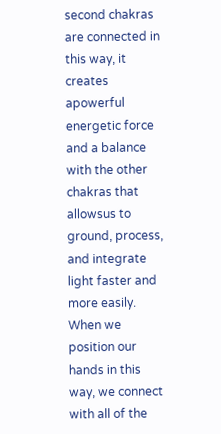second chakras are connected in this way, it creates apowerful energetic force and a balance with the other chakras that allowsus to ground, process, and integrate light faster and more easily. When we position our hands in this way, we connect with all of the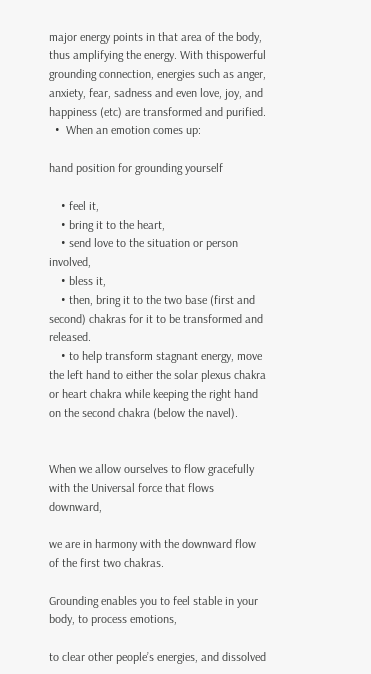major energy points in that area of the body, thus amplifying the energy. With thispowerful grounding connection, energies such as anger, anxiety, fear, sadness and even love, joy, and happiness (etc) are transformed and purified.
  •  When an emotion comes up:

hand position for grounding yourself

    • feel it,
    • bring it to the heart,
    • send love to the situation or person involved,
    • bless it,
    • then, bring it to the two base (first and second) chakras for it to be transformed and released.
    • to help transform stagnant energy, move the left hand to either the solar plexus chakra or heart chakra while keeping the right hand on the second chakra (below the navel).


When we allow ourselves to flow gracefully with the Universal force that flows downward,

we are in harmony with the downward flow of the first two chakras.

Grounding enables you to feel stable in your body, to process emotions,

to clear other people’s energies, and dissolved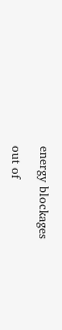energy blockages

out of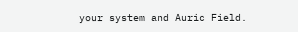your system and Auric Field.